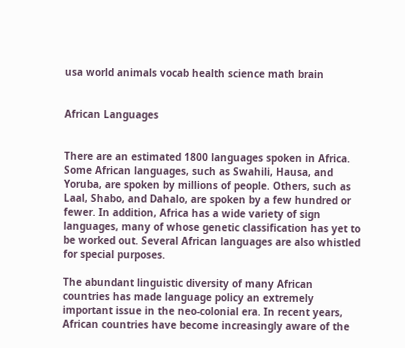usa world animals vocab health science math brain


African Languages


There are an estimated 1800 languages spoken in Africa. Some African languages, such as Swahili, Hausa, and Yoruba, are spoken by millions of people. Others, such as Laal, Shabo, and Dahalo, are spoken by a few hundred or fewer. In addition, Africa has a wide variety of sign languages, many of whose genetic classification has yet to be worked out. Several African languages are also whistled for special purposes.

The abundant linguistic diversity of many African countries has made language policy an extremely important issue in the neo-colonial era. In recent years, African countries have become increasingly aware of the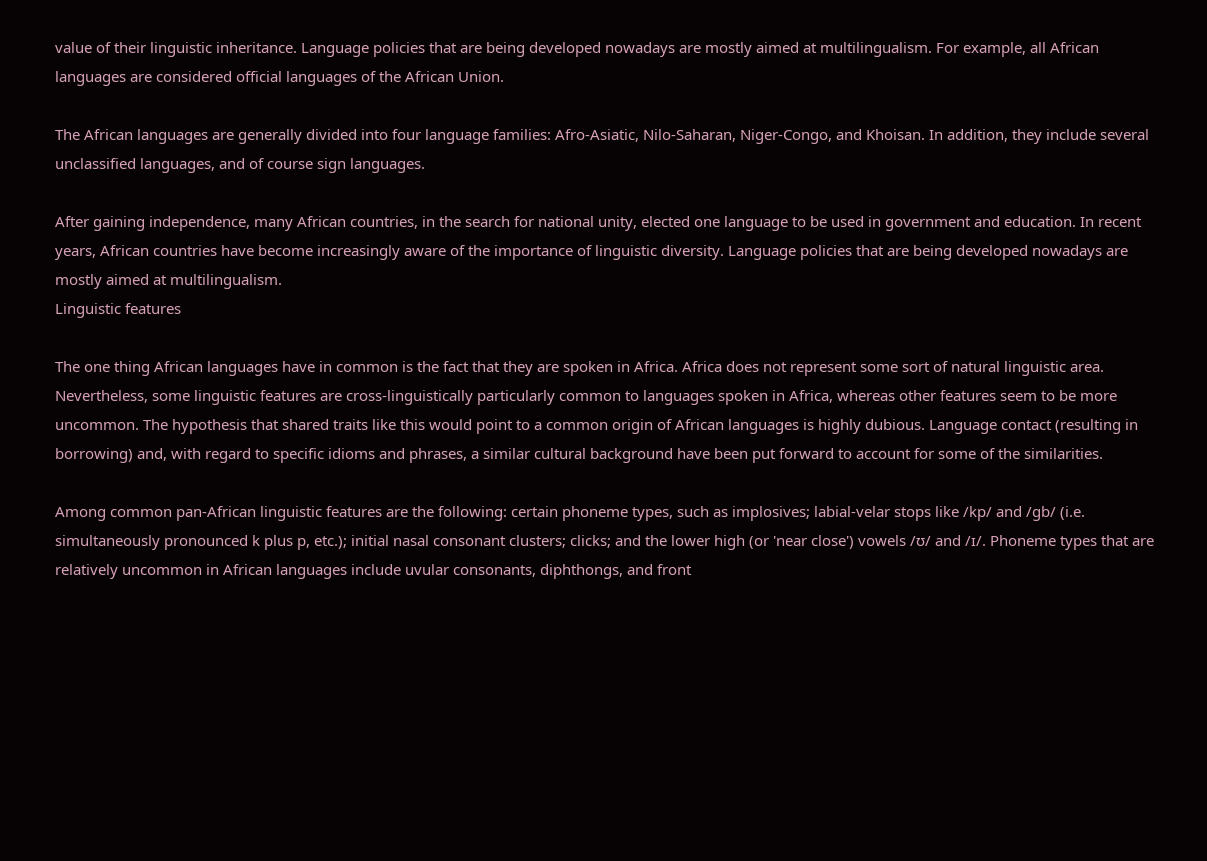value of their linguistic inheritance. Language policies that are being developed nowadays are mostly aimed at multilingualism. For example, all African languages are considered official languages of the African Union.

The African languages are generally divided into four language families: Afro-Asiatic, Nilo-Saharan, Niger-Congo, and Khoisan. In addition, they include several unclassified languages, and of course sign languages.

After gaining independence, many African countries, in the search for national unity, elected one language to be used in government and education. In recent years, African countries have become increasingly aware of the importance of linguistic diversity. Language policies that are being developed nowadays are mostly aimed at multilingualism.
Linguistic features

The one thing African languages have in common is the fact that they are spoken in Africa. Africa does not represent some sort of natural linguistic area. Nevertheless, some linguistic features are cross-linguistically particularly common to languages spoken in Africa, whereas other features seem to be more uncommon. The hypothesis that shared traits like this would point to a common origin of African languages is highly dubious. Language contact (resulting in borrowing) and, with regard to specific idioms and phrases, a similar cultural background have been put forward to account for some of the similarities.

Among common pan-African linguistic features are the following: certain phoneme types, such as implosives; labial-velar stops like /kp/ and /gb/ (i.e. simultaneously pronounced k plus p, etc.); initial nasal consonant clusters; clicks; and the lower high (or 'near close') vowels /ʊ/ and /ɪ/. Phoneme types that are relatively uncommon in African languages include uvular consonants, diphthongs, and front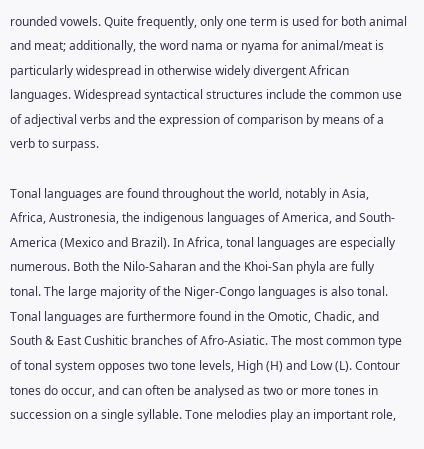rounded vowels. Quite frequently, only one term is used for both animal and meat; additionally, the word nama or nyama for animal/meat is particularly widespread in otherwise widely divergent African languages. Widespread syntactical structures include the common use of adjectival verbs and the expression of comparison by means of a verb to surpass.

Tonal languages are found throughout the world, notably in Asia, Africa, Austronesia, the indigenous languages of America, and South-America (Mexico and Brazil). In Africa, tonal languages are especially numerous. Both the Nilo-Saharan and the Khoi-San phyla are fully tonal. The large majority of the Niger-Congo languages is also tonal. Tonal languages are furthermore found in the Omotic, Chadic, and South & East Cushitic branches of Afro-Asiatic. The most common type of tonal system opposes two tone levels, High (H) and Low (L). Contour tones do occur, and can often be analysed as two or more tones in succession on a single syllable. Tone melodies play an important role,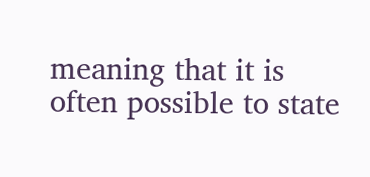meaning that it is often possible to state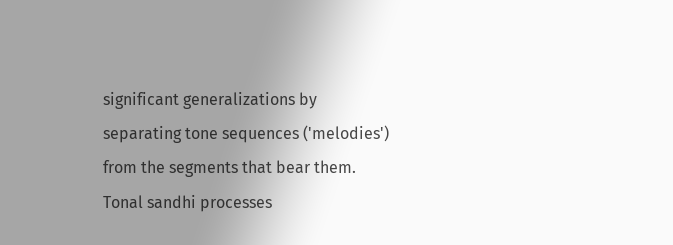significant generalizations by separating tone sequences ('melodies') from the segments that bear them. Tonal sandhi processes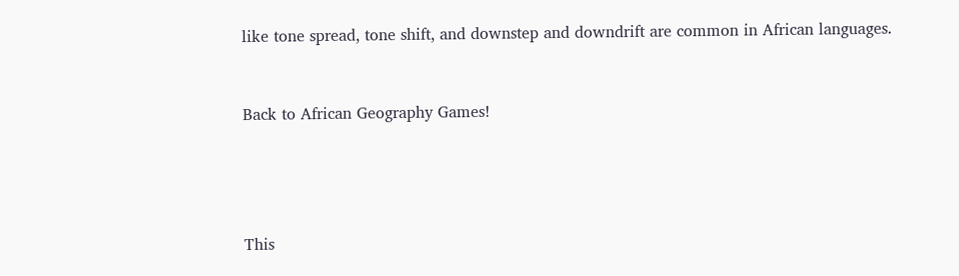like tone spread, tone shift, and downstep and downdrift are common in African languages.


Back to African Geography Games!




This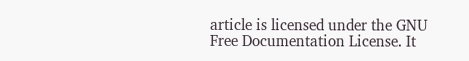article is licensed under the GNU Free Documentation License. It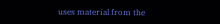uses material from the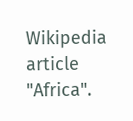Wikipedia article "Africa".